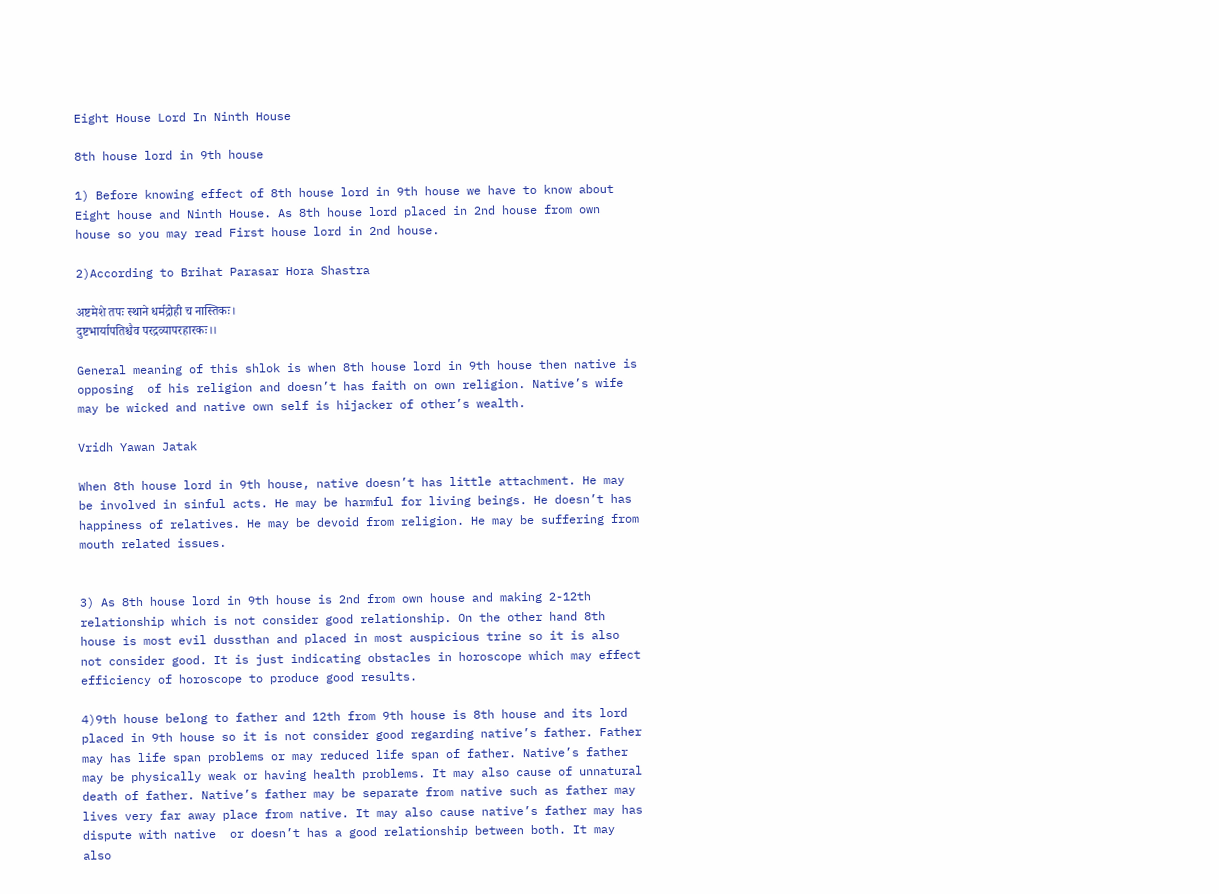Eight House Lord In Ninth House

8th house lord in 9th house

1) Before knowing effect of 8th house lord in 9th house we have to know about Eight house and Ninth House. As 8th house lord placed in 2nd house from own house so you may read First house lord in 2nd house.

2)According to Brihat Parasar Hora Shastra

अष्टमेशे तपः स्थाने धर्मद्रोही च नास्तिकः।
दुष्टभार्यापतिश्चैव परद्रव्यापरहारकः।।

General meaning of this shlok is when 8th house lord in 9th house then native is opposing  of his religion and doesn’t has faith on own religion. Native’s wife may be wicked and native own self is hijacker of other’s wealth.

Vridh Yawan Jatak

When 8th house lord in 9th house, native doesn’t has little attachment. He may be involved in sinful acts. He may be harmful for living beings. He doesn’t has happiness of relatives. He may be devoid from religion. He may be suffering from mouth related issues.


3) As 8th house lord in 9th house is 2nd from own house and making 2-12th relationship which is not consider good relationship. On the other hand 8th house is most evil dussthan and placed in most auspicious trine so it is also not consider good. It is just indicating obstacles in horoscope which may effect efficiency of horoscope to produce good results.

4)9th house belong to father and 12th from 9th house is 8th house and its lord placed in 9th house so it is not consider good regarding native’s father. Father may has life span problems or may reduced life span of father. Native’s father may be physically weak or having health problems. It may also cause of unnatural death of father. Native’s father may be separate from native such as father may lives very far away place from native. It may also cause native’s father may has dispute with native  or doesn’t has a good relationship between both. It may also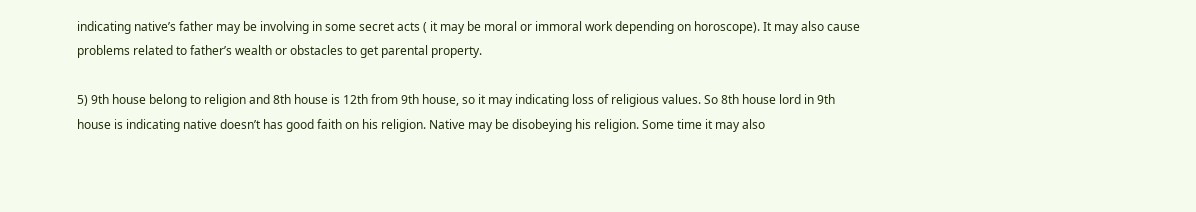indicating native’s father may be involving in some secret acts ( it may be moral or immoral work depending on horoscope). It may also cause problems related to father’s wealth or obstacles to get parental property.

5) 9th house belong to religion and 8th house is 12th from 9th house, so it may indicating loss of religious values. So 8th house lord in 9th house is indicating native doesn’t has good faith on his religion. Native may be disobeying his religion. Some time it may also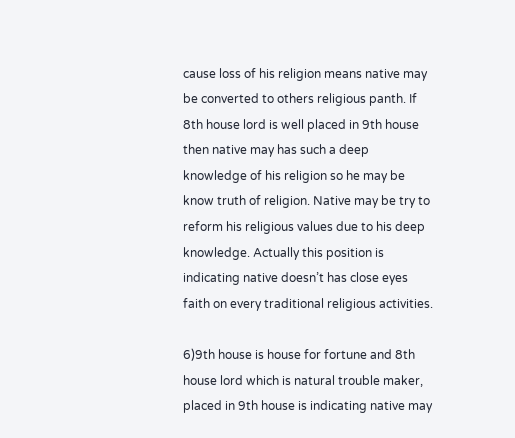cause loss of his religion means native may be converted to others religious panth. If 8th house lord is well placed in 9th house then native may has such a deep knowledge of his religion so he may be know truth of religion. Native may be try to reform his religious values due to his deep knowledge. Actually this position is indicating native doesn’t has close eyes faith on every traditional religious activities.

6)9th house is house for fortune and 8th house lord which is natural trouble maker, placed in 9th house is indicating native may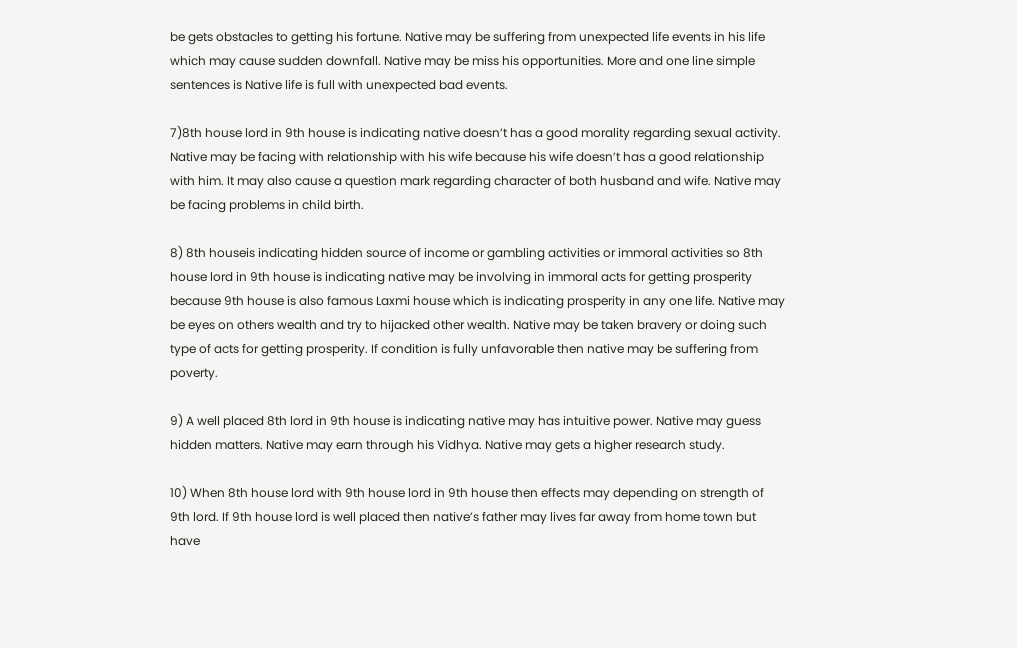be gets obstacles to getting his fortune. Native may be suffering from unexpected life events in his life which may cause sudden downfall. Native may be miss his opportunities. More and one line simple sentences is Native life is full with unexpected bad events.

7)8th house lord in 9th house is indicating native doesn’t has a good morality regarding sexual activity. Native may be facing with relationship with his wife because his wife doesn’t has a good relationship with him. It may also cause a question mark regarding character of both husband and wife. Native may be facing problems in child birth.

8) 8th houseis indicating hidden source of income or gambling activities or immoral activities so 8th house lord in 9th house is indicating native may be involving in immoral acts for getting prosperity because 9th house is also famous Laxmi house which is indicating prosperity in any one life. Native may be eyes on others wealth and try to hijacked other wealth. Native may be taken bravery or doing such type of acts for getting prosperity. If condition is fully unfavorable then native may be suffering from poverty.

9) A well placed 8th lord in 9th house is indicating native may has intuitive power. Native may guess hidden matters. Native may earn through his Vidhya. Native may gets a higher research study.

10) When 8th house lord with 9th house lord in 9th house then effects may depending on strength of 9th lord. If 9th house lord is well placed then native’s father may lives far away from home town but have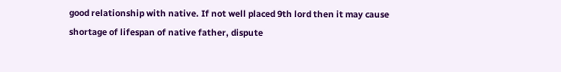good relationship with native. If not well placed 9th lord then it may cause shortage of lifespan of native father, dispute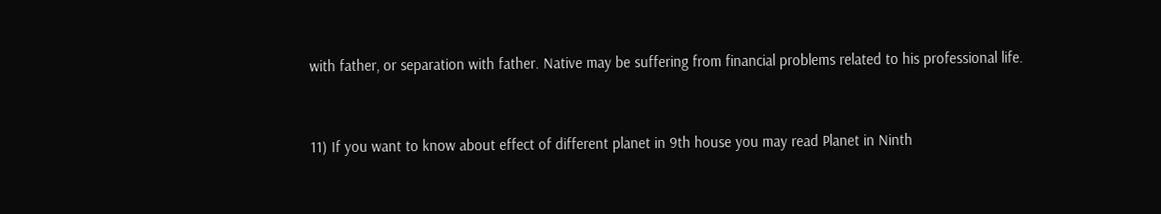with father, or separation with father. Native may be suffering from financial problems related to his professional life.


11) If you want to know about effect of different planet in 9th house you may read Planet in Ninth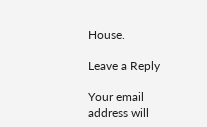House.

Leave a Reply

Your email address will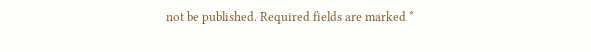not be published. Required fields are marked *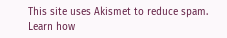This site uses Akismet to reduce spam. Learn how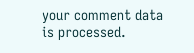your comment data is processed.